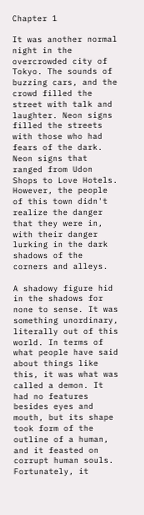Chapter 1

It was another normal night in the overcrowded city of Tokyo. The sounds of buzzing cars, and the crowd filled the street with talk and laughter. Neon signs filled the streets with those who had fears of the dark. Neon signs that ranged from Udon Shops to Love Hotels. However, the people of this town didn't realize the danger that they were in, with their danger lurking in the dark shadows of the corners and alleys.

A shadowy figure hid in the shadows for none to sense. It was something unordinary, literally out of this world. In terms of what people have said about things like this, it was what was called a demon. It had no features besides eyes and mouth, but its shape took form of the outline of a human, and it feasted on corrupt human souls. Fortunately, it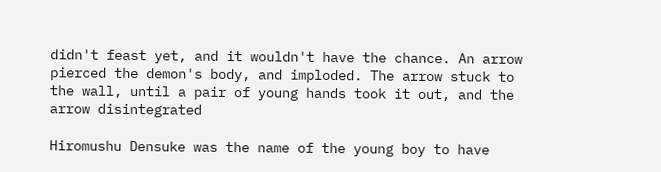didn't feast yet, and it wouldn't have the chance. An arrow pierced the demon's body, and imploded. The arrow stuck to the wall, until a pair of young hands took it out, and the arrow disintegrated

Hiromushu Densuke was the name of the young boy to have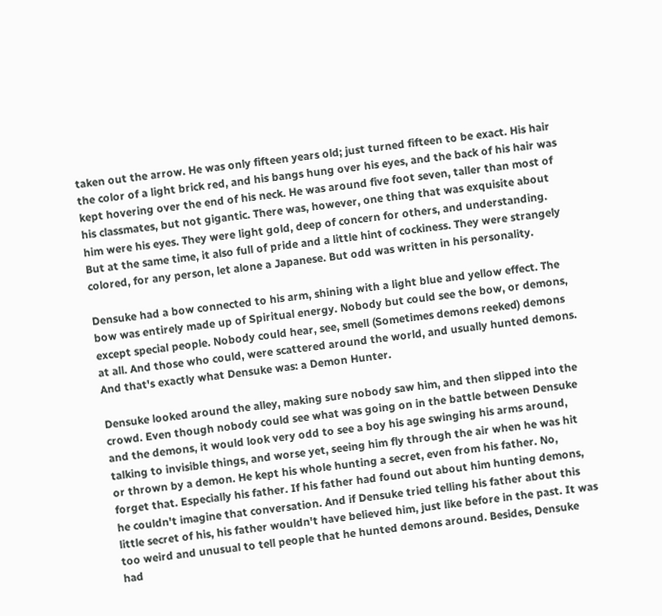taken out the arrow. He was only fifteen years old; just turned fifteen to be exact. His hair the color of a light brick red, and his bangs hung over his eyes, and the back of his hair was kept hovering over the end of his neck. He was around five foot seven, taller than most of his classmates, but not gigantic. There was, however, one thing that was exquisite about him were his eyes. They were light gold, deep of concern for others, and understanding. But at the same time, it also full of pride and a little hint of cockiness. They were strangely colored, for any person, let alone a Japanese. But odd was written in his personality.

Densuke had a bow connected to his arm, shining with a light blue and yellow effect. The bow was entirely made up of Spiritual energy. Nobody but could see the bow, or demons, except special people. Nobody could hear, see, smell (Sometimes demons reeked) demons at all. And those who could, were scattered around the world, and usually hunted demons. And that's exactly what Densuke was: a Demon Hunter.

Densuke looked around the alley, making sure nobody saw him, and then slipped into the crowd. Even though nobody could see what was going on in the battle between Densuke and the demons, it would look very odd to see a boy his age swinging his arms around, talking to invisible things, and worse yet, seeing him fly through the air when he was hit or thrown by a demon. He kept his whole hunting a secret, even from his father. No, forget that. Especially his father. If his father had found out about him hunting demons, he couldn't imagine that conversation. And if Densuke tried telling his father about this little secret of his, his father wouldn't have believed him, just like before in the past. It was too weird and unusual to tell people that he hunted demons around. Besides, Densuke had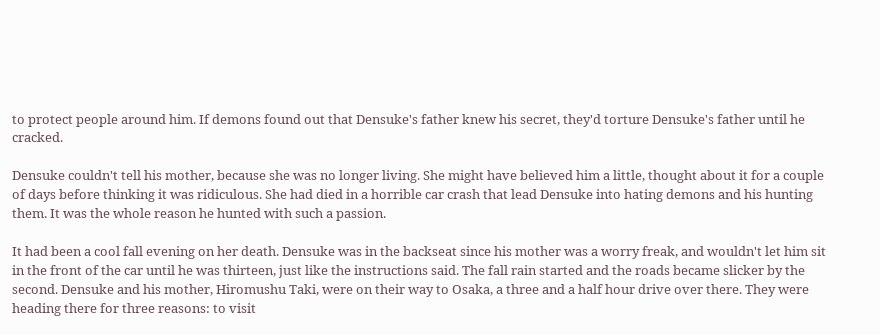to protect people around him. If demons found out that Densuke's father knew his secret, they'd torture Densuke's father until he cracked.

Densuke couldn't tell his mother, because she was no longer living. She might have believed him a little, thought about it for a couple of days before thinking it was ridiculous. She had died in a horrible car crash that lead Densuke into hating demons and his hunting them. It was the whole reason he hunted with such a passion.

It had been a cool fall evening on her death. Densuke was in the backseat since his mother was a worry freak, and wouldn't let him sit in the front of the car until he was thirteen, just like the instructions said. The fall rain started and the roads became slicker by the second. Densuke and his mother, Hiromushu Taki, were on their way to Osaka, a three and a half hour drive over there. They were heading there for three reasons: to visit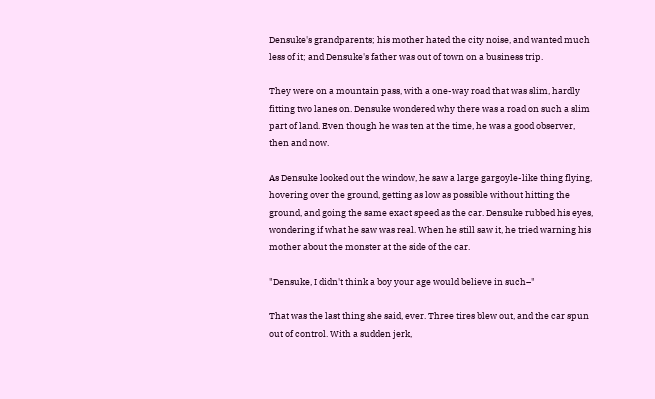Densuke's grandparents; his mother hated the city noise, and wanted much less of it; and Densuke's father was out of town on a business trip.

They were on a mountain pass, with a one-way road that was slim, hardly fitting two lanes on. Densuke wondered why there was a road on such a slim part of land. Even though he was ten at the time, he was a good observer, then and now.

As Densuke looked out the window, he saw a large gargoyle-like thing flying, hovering over the ground, getting as low as possible without hitting the ground, and going the same exact speed as the car. Densuke rubbed his eyes, wondering if what he saw was real. When he still saw it, he tried warning his mother about the monster at the side of the car.

"Densuke, I didn't think a boy your age would believe in such–"

That was the last thing she said, ever. Three tires blew out, and the car spun out of control. With a sudden jerk,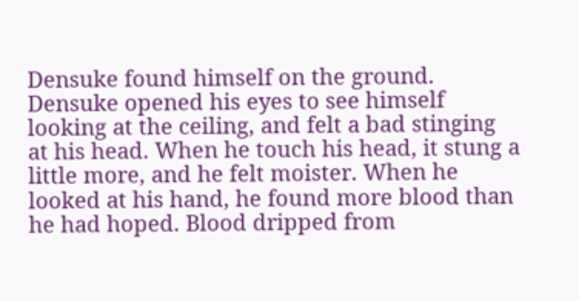Densuke found himself on the ground. Densuke opened his eyes to see himself looking at the ceiling, and felt a bad stinging at his head. When he touch his head, it stung a little more, and he felt moister. When he looked at his hand, he found more blood than he had hoped. Blood dripped from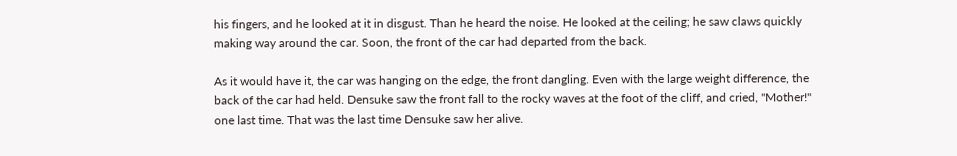his fingers, and he looked at it in disgust. Than he heard the noise. He looked at the ceiling; he saw claws quickly making way around the car. Soon, the front of the car had departed from the back.

As it would have it, the car was hanging on the edge, the front dangling. Even with the large weight difference, the back of the car had held. Densuke saw the front fall to the rocky waves at the foot of the cliff, and cried, "Mother!" one last time. That was the last time Densuke saw her alive.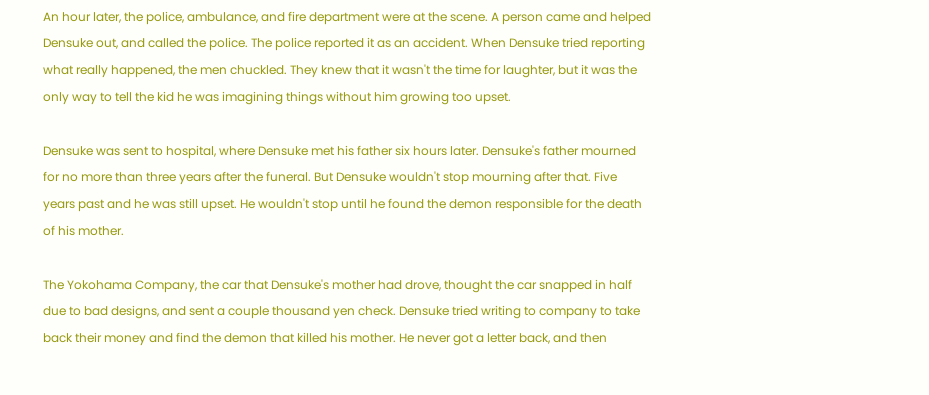An hour later, the police, ambulance, and fire department were at the scene. A person came and helped Densuke out, and called the police. The police reported it as an accident. When Densuke tried reporting what really happened, the men chuckled. They knew that it wasn't the time for laughter, but it was the only way to tell the kid he was imagining things without him growing too upset.

Densuke was sent to hospital, where Densuke met his father six hours later. Densuke's father mourned for no more than three years after the funeral. But Densuke wouldn't stop mourning after that. Five years past and he was still upset. He wouldn't stop until he found the demon responsible for the death of his mother.

The Yokohama Company, the car that Densuke's mother had drove, thought the car snapped in half due to bad designs, and sent a couple thousand yen check. Densuke tried writing to company to take back their money and find the demon that killed his mother. He never got a letter back, and then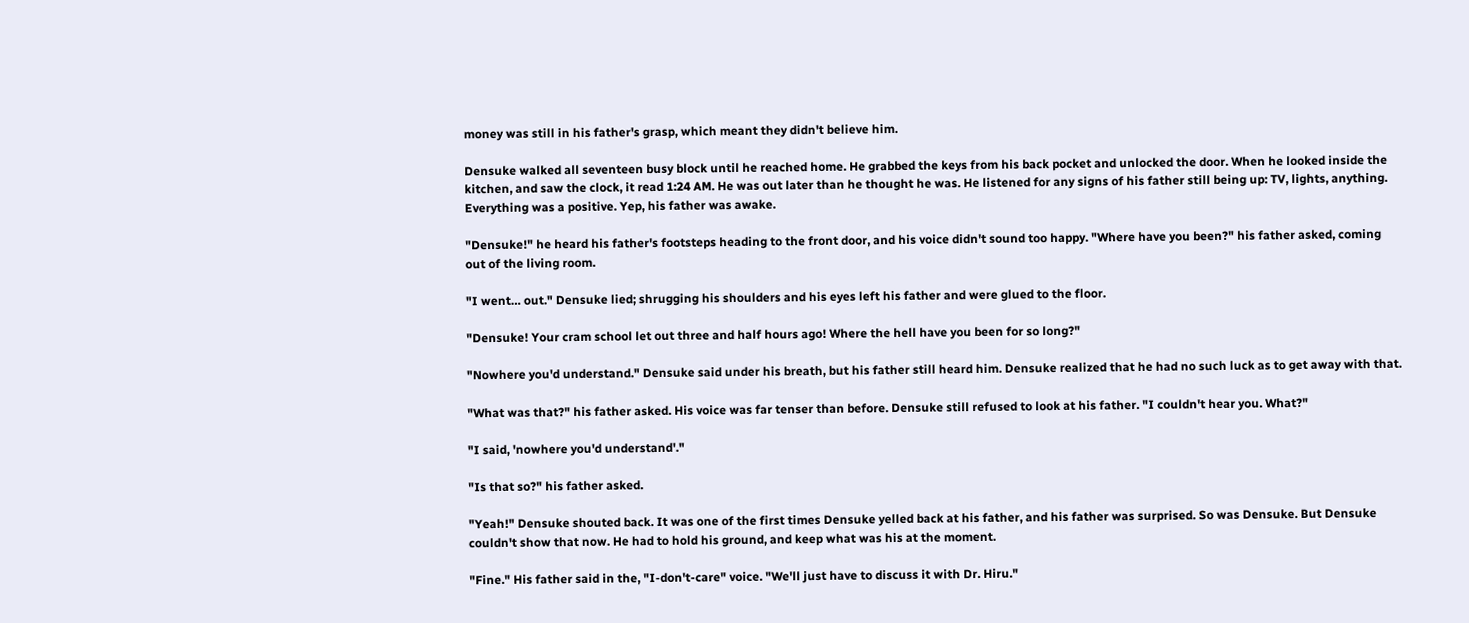money was still in his father's grasp, which meant they didn't believe him.

Densuke walked all seventeen busy block until he reached home. He grabbed the keys from his back pocket and unlocked the door. When he looked inside the kitchen, and saw the clock, it read 1:24 AM. He was out later than he thought he was. He listened for any signs of his father still being up: TV, lights, anything. Everything was a positive. Yep, his father was awake.

"Densuke!" he heard his father's footsteps heading to the front door, and his voice didn't sound too happy. "Where have you been?" his father asked, coming out of the living room.

"I went… out." Densuke lied; shrugging his shoulders and his eyes left his father and were glued to the floor.

"Densuke! Your cram school let out three and half hours ago! Where the hell have you been for so long?"

"Nowhere you'd understand." Densuke said under his breath, but his father still heard him. Densuke realized that he had no such luck as to get away with that.

"What was that?" his father asked. His voice was far tenser than before. Densuke still refused to look at his father. "I couldn't hear you. What?"

"I said, 'nowhere you'd understand'."

"Is that so?" his father asked.

"Yeah!" Densuke shouted back. It was one of the first times Densuke yelled back at his father, and his father was surprised. So was Densuke. But Densuke couldn't show that now. He had to hold his ground, and keep what was his at the moment.

"Fine." His father said in the, "I-don't-care" voice. "We'll just have to discuss it with Dr. Hiru."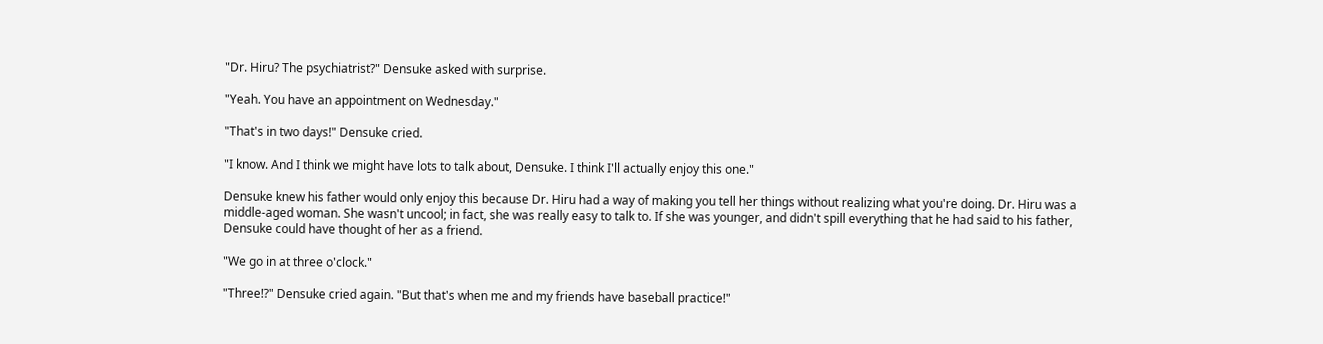"Dr. Hiru? The psychiatrist?" Densuke asked with surprise.

"Yeah. You have an appointment on Wednesday."

"That's in two days!" Densuke cried.

"I know. And I think we might have lots to talk about, Densuke. I think I'll actually enjoy this one."

Densuke knew his father would only enjoy this because Dr. Hiru had a way of making you tell her things without realizing what you're doing. Dr. Hiru was a middle-aged woman. She wasn't uncool; in fact, she was really easy to talk to. If she was younger, and didn't spill everything that he had said to his father, Densuke could have thought of her as a friend.

"We go in at three o'clock."

"Three!?" Densuke cried again. "But that's when me and my friends have baseball practice!"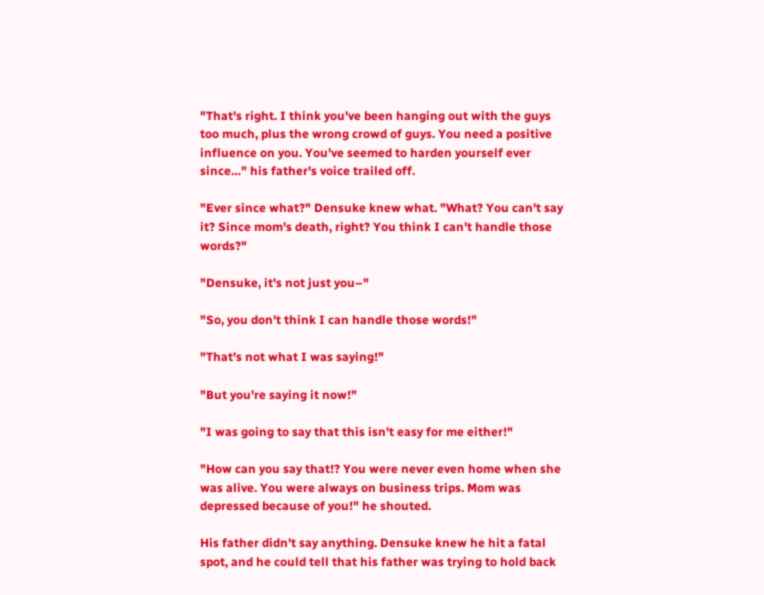"That's right. I think you've been hanging out with the guys too much, plus the wrong crowd of guys. You need a positive influence on you. You've seemed to harden yourself ever since…" his father's voice trailed off.

"Ever since what?" Densuke knew what. "What? You can't say it? Since mom's death, right? You think I can't handle those words?"

"Densuke, it's not just you–"

"So, you don't think I can handle those words!"

"That's not what I was saying!"

"But you're saying it now!"

"I was going to say that this isn't easy for me either!"

"How can you say that!? You were never even home when she was alive. You were always on business trips. Mom was depressed because of you!" he shouted.

His father didn't say anything. Densuke knew he hit a fatal spot, and he could tell that his father was trying to hold back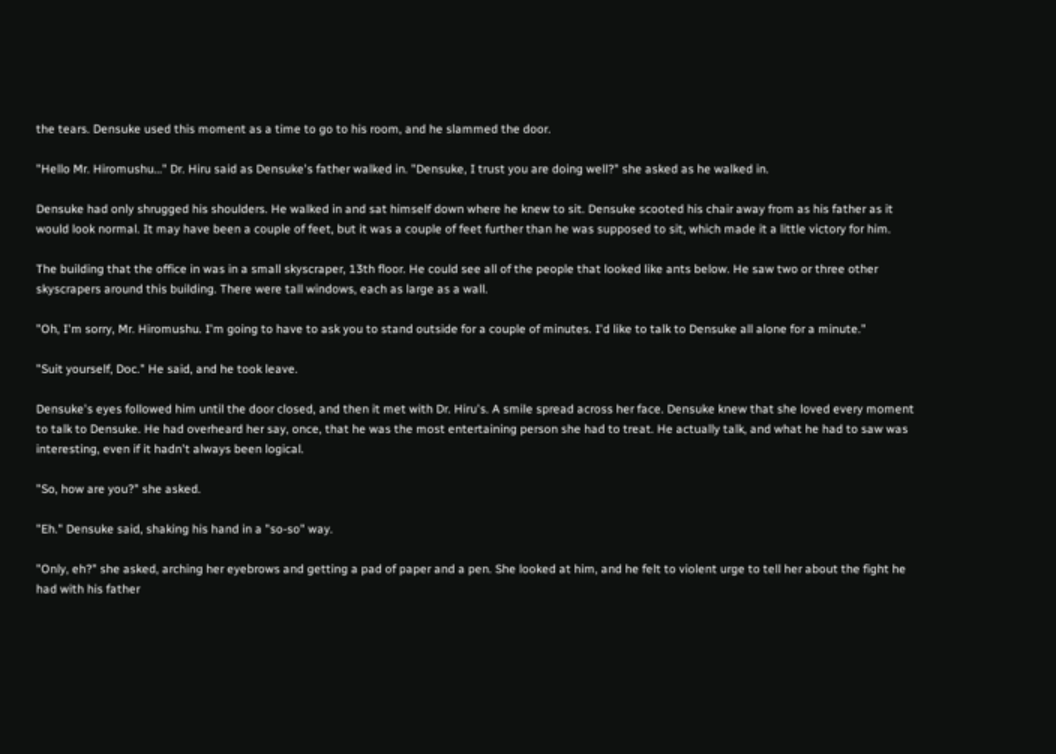the tears. Densuke used this moment as a time to go to his room, and he slammed the door.

"Hello Mr. Hiromushu…" Dr. Hiru said as Densuke's father walked in. "Densuke, I trust you are doing well?" she asked as he walked in.

Densuke had only shrugged his shoulders. He walked in and sat himself down where he knew to sit. Densuke scooted his chair away from as his father as it would look normal. It may have been a couple of feet, but it was a couple of feet further than he was supposed to sit, which made it a little victory for him.

The building that the office in was in a small skyscraper, 13th floor. He could see all of the people that looked like ants below. He saw two or three other skyscrapers around this building. There were tall windows, each as large as a wall.

"Oh, I'm sorry, Mr. Hiromushu. I'm going to have to ask you to stand outside for a couple of minutes. I'd like to talk to Densuke all alone for a minute."

"Suit yourself, Doc." He said, and he took leave.

Densuke's eyes followed him until the door closed, and then it met with Dr. Hiru's. A smile spread across her face. Densuke knew that she loved every moment to talk to Densuke. He had overheard her say, once, that he was the most entertaining person she had to treat. He actually talk, and what he had to saw was interesting, even if it hadn't always been logical.

"So, how are you?" she asked.

"Eh." Densuke said, shaking his hand in a "so-so" way.

"Only, eh?" she asked, arching her eyebrows and getting a pad of paper and a pen. She looked at him, and he felt to violent urge to tell her about the fight he had with his father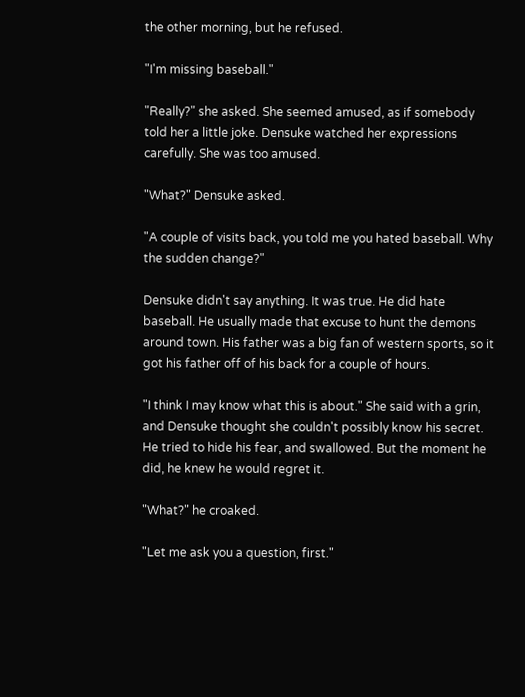the other morning, but he refused.

"I'm missing baseball."

"Really?" she asked. She seemed amused, as if somebody told her a little joke. Densuke watched her expressions carefully. She was too amused.

"What?" Densuke asked.

"A couple of visits back, you told me you hated baseball. Why the sudden change?"

Densuke didn't say anything. It was true. He did hate baseball. He usually made that excuse to hunt the demons around town. His father was a big fan of western sports, so it got his father off of his back for a couple of hours.

"I think I may know what this is about." She said with a grin, and Densuke thought she couldn't possibly know his secret. He tried to hide his fear, and swallowed. But the moment he did, he knew he would regret it.

"What?" he croaked.

"Let me ask you a question, first."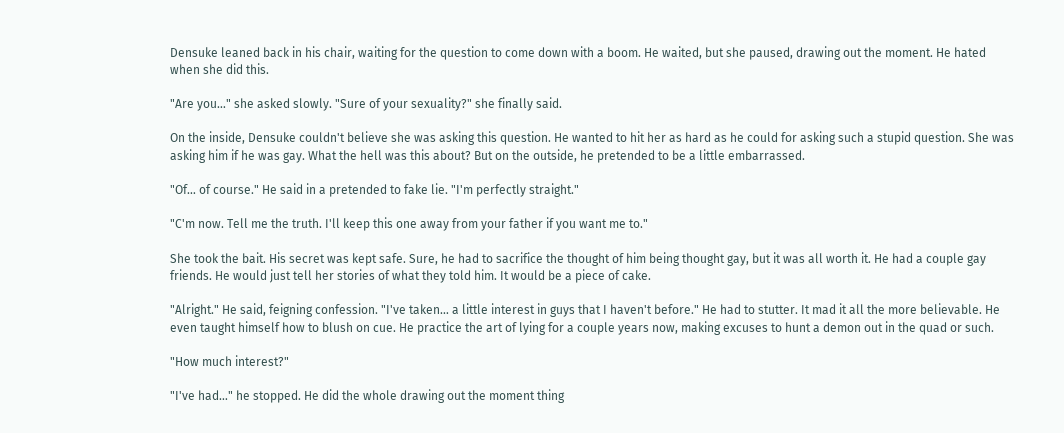Densuke leaned back in his chair, waiting for the question to come down with a boom. He waited, but she paused, drawing out the moment. He hated when she did this.

"Are you…" she asked slowly. "Sure of your sexuality?" she finally said.

On the inside, Densuke couldn't believe she was asking this question. He wanted to hit her as hard as he could for asking such a stupid question. She was asking him if he was gay. What the hell was this about? But on the outside, he pretended to be a little embarrassed.

"Of… of course." He said in a pretended to fake lie. "I'm perfectly straight."

"C'm now. Tell me the truth. I'll keep this one away from your father if you want me to."

She took the bait. His secret was kept safe. Sure, he had to sacrifice the thought of him being thought gay, but it was all worth it. He had a couple gay friends. He would just tell her stories of what they told him. It would be a piece of cake.

"Alright." He said, feigning confession. "I've taken… a little interest in guys that I haven't before." He had to stutter. It mad it all the more believable. He even taught himself how to blush on cue. He practice the art of lying for a couple years now, making excuses to hunt a demon out in the quad or such.

"How much interest?"

"I've had…" he stopped. He did the whole drawing out the moment thing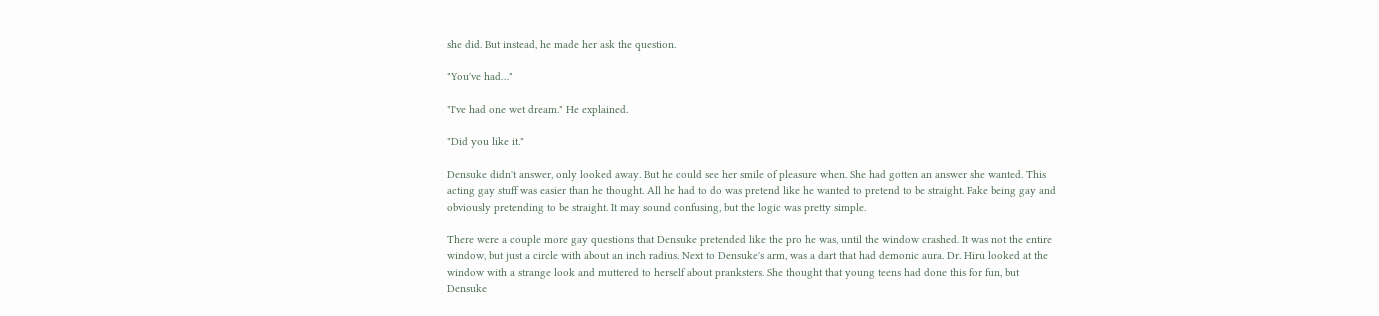she did. But instead, he made her ask the question.

"You've had…"

"I've had one wet dream." He explained.

"Did you like it."

Densuke didn't answer, only looked away. But he could see her smile of pleasure when. She had gotten an answer she wanted. This acting gay stuff was easier than he thought. All he had to do was pretend like he wanted to pretend to be straight. Fake being gay and obviously pretending to be straight. It may sound confusing, but the logic was pretty simple.

There were a couple more gay questions that Densuke pretended like the pro he was, until the window crashed. It was not the entire window, but just a circle with about an inch radius. Next to Densuke's arm, was a dart that had demonic aura. Dr. Hiru looked at the window with a strange look and muttered to herself about pranksters. She thought that young teens had done this for fun, but Densuke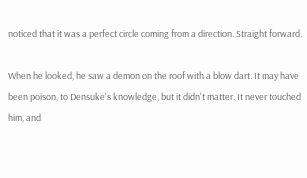noticed that it was a perfect circle coming from a direction. Straight forward.

When he looked, he saw a demon on the roof with a blow dart. It may have been poison, to Densuke's knowledge, but it didn't matter. It never touched him, and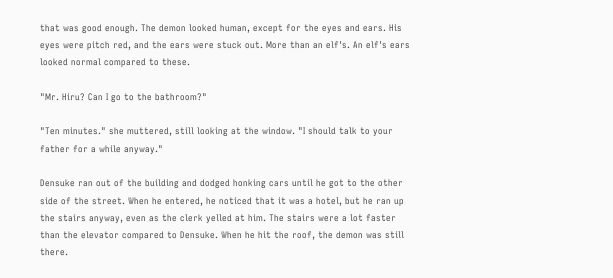that was good enough. The demon looked human, except for the eyes and ears. His eyes were pitch red, and the ears were stuck out. More than an elf's. An elf's ears looked normal compared to these.

"Mr. Hiru? Can I go to the bathroom?"

"Ten minutes." she muttered, still looking at the window. "I should talk to your father for a while anyway."

Densuke ran out of the building and dodged honking cars until he got to the other side of the street. When he entered, he noticed that it was a hotel, but he ran up the stairs anyway, even as the clerk yelled at him. The stairs were a lot faster than the elevator compared to Densuke. When he hit the roof, the demon was still there.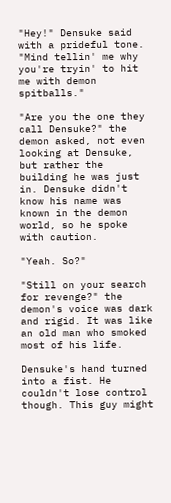"Hey!" Densuke said with a prideful tone. "Mind tellin' me why you're tryin' to hit me with demon spitballs."

"Are you the one they call Densuke?" the demon asked, not even looking at Densuke, but rather the building he was just in. Densuke didn't know his name was known in the demon world, so he spoke with caution.

"Yeah. So?"

"Still on your search for revenge?" the demon's voice was dark and rigid. It was like an old man who smoked most of his life.

Densuke's hand turned into a fist. He couldn't lose control though. This guy might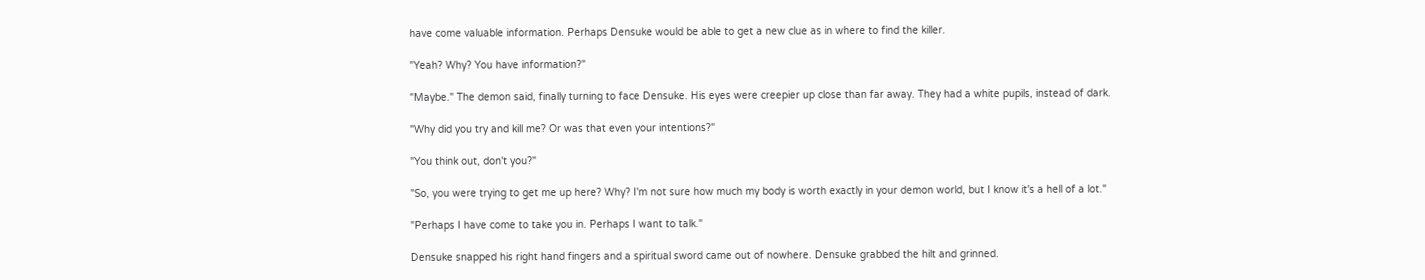have come valuable information. Perhaps Densuke would be able to get a new clue as in where to find the killer.

"Yeah? Why? You have information?"

"Maybe." The demon said, finally turning to face Densuke. His eyes were creepier up close than far away. They had a white pupils, instead of dark.

"Why did you try and kill me? Or was that even your intentions?"

"You think out, don't you?"

"So, you were trying to get me up here? Why? I'm not sure how much my body is worth exactly in your demon world, but I know it's a hell of a lot."

"Perhaps I have come to take you in. Perhaps I want to talk."

Densuke snapped his right hand fingers and a spiritual sword came out of nowhere. Densuke grabbed the hilt and grinned.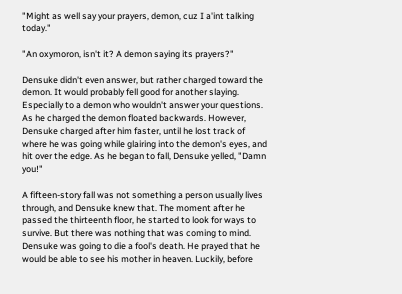"Might as well say your prayers, demon, cuz I a'int talking today."

"An oxymoron, isn't it? A demon saying its prayers?"

Densuke didn't even answer, but rather charged toward the demon. It would probably fell good for another slaying. Especially to a demon who wouldn't answer your questions. As he charged the demon floated backwards. However, Densuke charged after him faster, until he lost track of where he was going while glairing into the demon's eyes, and hit over the edge. As he began to fall, Densuke yelled, "Damn you!"

A fifteen-story fall was not something a person usually lives through, and Densuke knew that. The moment after he passed the thirteenth floor, he started to look for ways to survive. But there was nothing that was coming to mind. Densuke was going to die a fool's death. He prayed that he would be able to see his mother in heaven. Luckily, before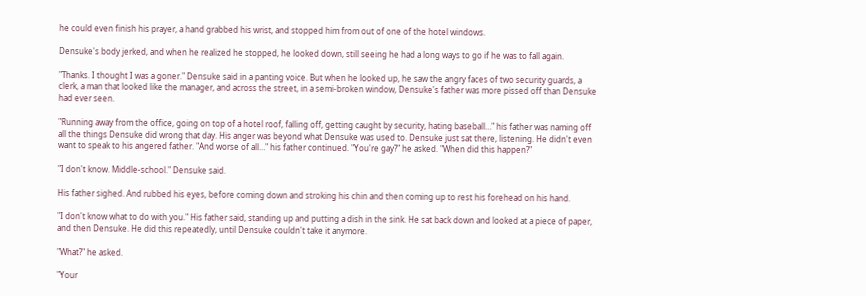he could even finish his prayer, a hand grabbed his wrist, and stopped him from out of one of the hotel windows.

Densuke's body jerked, and when he realized he stopped, he looked down, still seeing he had a long ways to go if he was to fall again.

"Thanks. I thought I was a goner." Densuke said in a panting voice. But when he looked up, he saw the angry faces of two security guards, a clerk, a man that looked like the manager, and across the street, in a semi-broken window, Densuke's father was more pissed off than Densuke had ever seen.

"Running away from the office, going on top of a hotel roof, falling off, getting caught by security, hating baseball…" his father was naming off all the things Densuke did wrong that day. His anger was beyond what Densuke was used to. Densuke just sat there, listening. He didn't even want to speak to his angered father. "And worse of all…" his father continued. "You're gay?" he asked. "When did this happen?"

"I don't know. Middle-school." Densuke said.

His father sighed. And rubbed his eyes, before coming down and stroking his chin and then coming up to rest his forehead on his hand.

"I don't know what to do with you." His father said, standing up and putting a dish in the sink. He sat back down and looked at a piece of paper, and then Densuke. He did this repeatedly, until Densuke couldn't take it anymore.

"What?" he asked.

"Your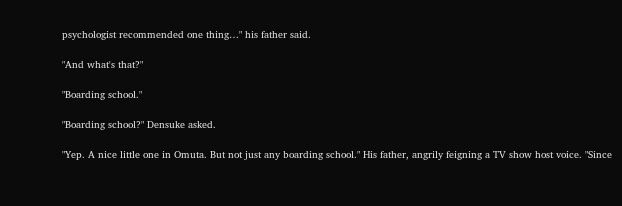psychologist recommended one thing…" his father said.

"And what's that?"

"Boarding school."

"Boarding school?" Densuke asked.

"Yep. A nice little one in Omuta. But not just any boarding school." His father, angrily feigning a TV show host voice. "Since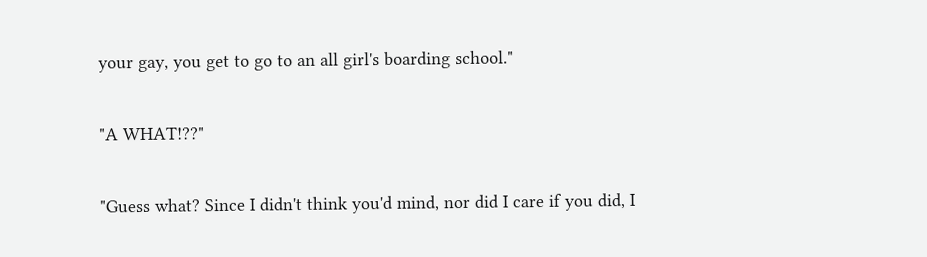your gay, you get to go to an all girl's boarding school."

"A WHAT!??"

"Guess what? Since I didn't think you'd mind, nor did I care if you did, I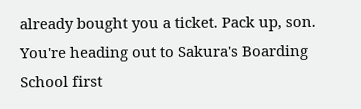already bought you a ticket. Pack up, son. You're heading out to Sakura's Boarding School first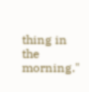thing in the morning."